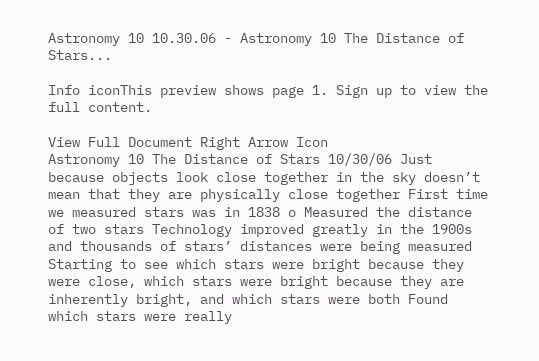Astronomy 10 10.30.06 - Astronomy 10 The Distance of Stars...

Info iconThis preview shows page 1. Sign up to view the full content.

View Full Document Right Arrow Icon
Astronomy 10 The Distance of Stars 10/30/06 Just because objects look close together in the sky doesn’t mean that they are physically close together First time we measured stars was in 1838 o Measured the distance of two stars Technology improved greatly in the 1900s and thousands of stars’ distances were being measured Starting to see which stars were bright because they were close, which stars were bright because they are inherently bright, and which stars were both Found which stars were really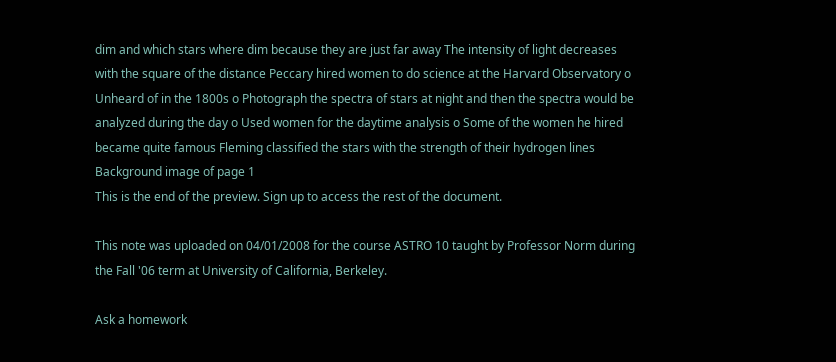dim and which stars where dim because they are just far away The intensity of light decreases with the square of the distance Peccary hired women to do science at the Harvard Observatory o Unheard of in the 1800s o Photograph the spectra of stars at night and then the spectra would be analyzed during the day o Used women for the daytime analysis o Some of the women he hired became quite famous Fleming classified the stars with the strength of their hydrogen lines
Background image of page 1
This is the end of the preview. Sign up to access the rest of the document.

This note was uploaded on 04/01/2008 for the course ASTRO 10 taught by Professor Norm during the Fall '06 term at University of California, Berkeley.

Ask a homework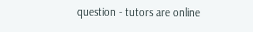question - tutors are online